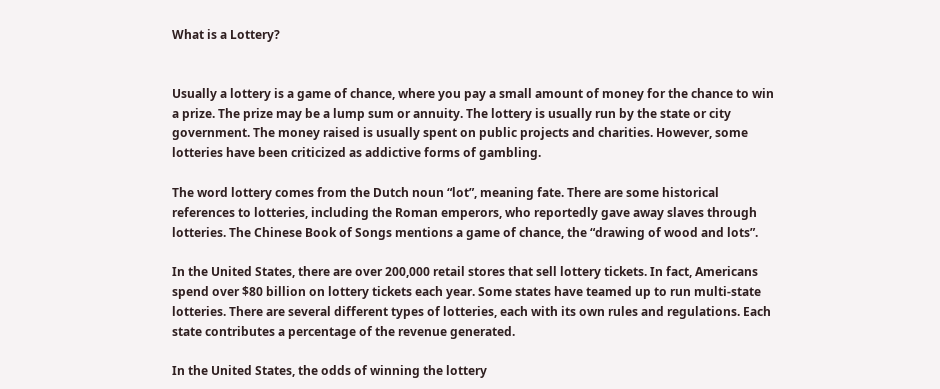What is a Lottery?


Usually a lottery is a game of chance, where you pay a small amount of money for the chance to win a prize. The prize may be a lump sum or annuity. The lottery is usually run by the state or city government. The money raised is usually spent on public projects and charities. However, some lotteries have been criticized as addictive forms of gambling.

The word lottery comes from the Dutch noun “lot”, meaning fate. There are some historical references to lotteries, including the Roman emperors, who reportedly gave away slaves through lotteries. The Chinese Book of Songs mentions a game of chance, the “drawing of wood and lots”.

In the United States, there are over 200,000 retail stores that sell lottery tickets. In fact, Americans spend over $80 billion on lottery tickets each year. Some states have teamed up to run multi-state lotteries. There are several different types of lotteries, each with its own rules and regulations. Each state contributes a percentage of the revenue generated.

In the United States, the odds of winning the lottery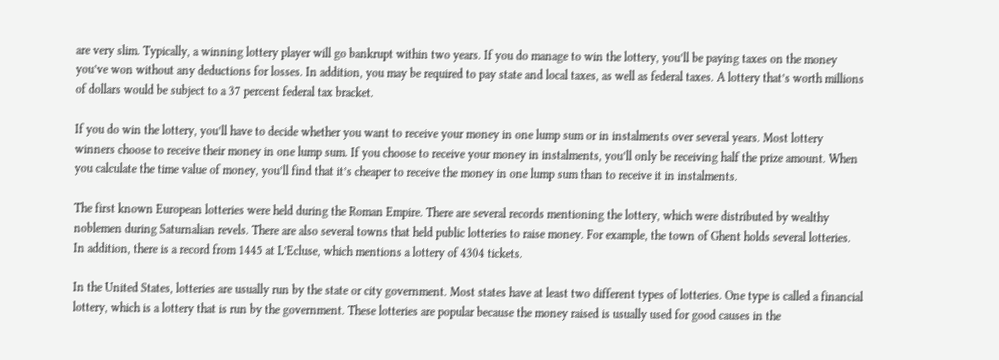are very slim. Typically, a winning lottery player will go bankrupt within two years. If you do manage to win the lottery, you’ll be paying taxes on the money you’ve won without any deductions for losses. In addition, you may be required to pay state and local taxes, as well as federal taxes. A lottery that’s worth millions of dollars would be subject to a 37 percent federal tax bracket.

If you do win the lottery, you’ll have to decide whether you want to receive your money in one lump sum or in instalments over several years. Most lottery winners choose to receive their money in one lump sum. If you choose to receive your money in instalments, you’ll only be receiving half the prize amount. When you calculate the time value of money, you’ll find that it’s cheaper to receive the money in one lump sum than to receive it in instalments.

The first known European lotteries were held during the Roman Empire. There are several records mentioning the lottery, which were distributed by wealthy noblemen during Saturnalian revels. There are also several towns that held public lotteries to raise money. For example, the town of Ghent holds several lotteries. In addition, there is a record from 1445 at L’Ecluse, which mentions a lottery of 4304 tickets.

In the United States, lotteries are usually run by the state or city government. Most states have at least two different types of lotteries. One type is called a financial lottery, which is a lottery that is run by the government. These lotteries are popular because the money raised is usually used for good causes in the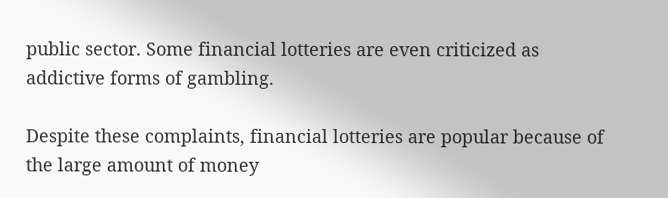public sector. Some financial lotteries are even criticized as addictive forms of gambling.

Despite these complaints, financial lotteries are popular because of the large amount of money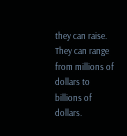they can raise. They can range from millions of dollars to billions of dollars.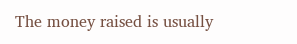The money raised is usually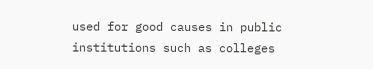used for good causes in public institutions such as colleges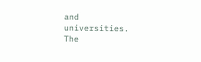and universities. The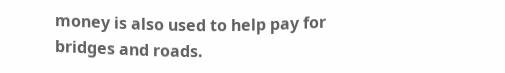money is also used to help pay for bridges and roads.